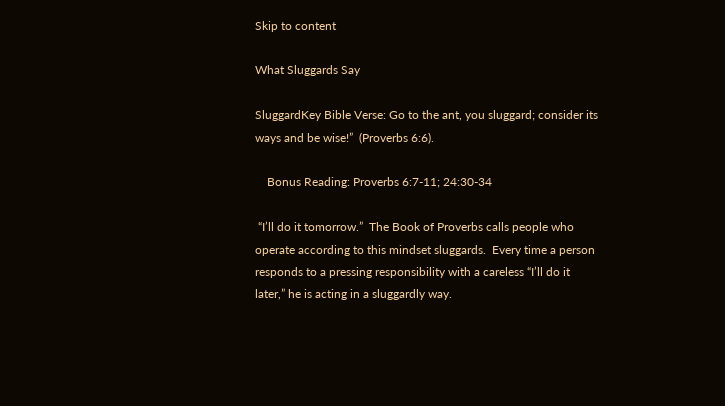Skip to content

What Sluggards Say

SluggardKey Bible Verse: Go to the ant, you sluggard; consider its ways and be wise!”  (Proverbs 6:6).

    Bonus Reading: Proverbs 6:7-11; 24:30-34

 “I’ll do it tomorrow.”  The Book of Proverbs calls people who operate according to this mindset sluggards.  Every time a person responds to a pressing responsibility with a careless “I’ll do it later,” he is acting in a sluggardly way.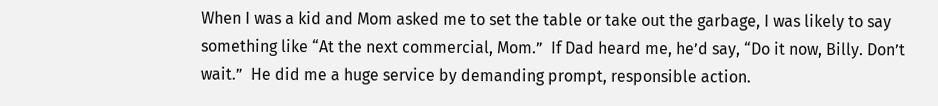When I was a kid and Mom asked me to set the table or take out the garbage, I was likely to say something like “At the next commercial, Mom.”  If Dad heard me, he’d say, “Do it now, Billy. Don’t wait.”  He did me a huge service by demanding prompt, responsible action.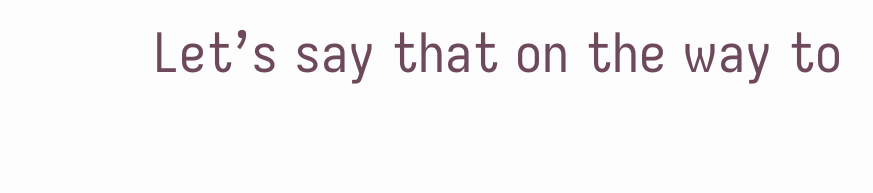Let’s say that on the way to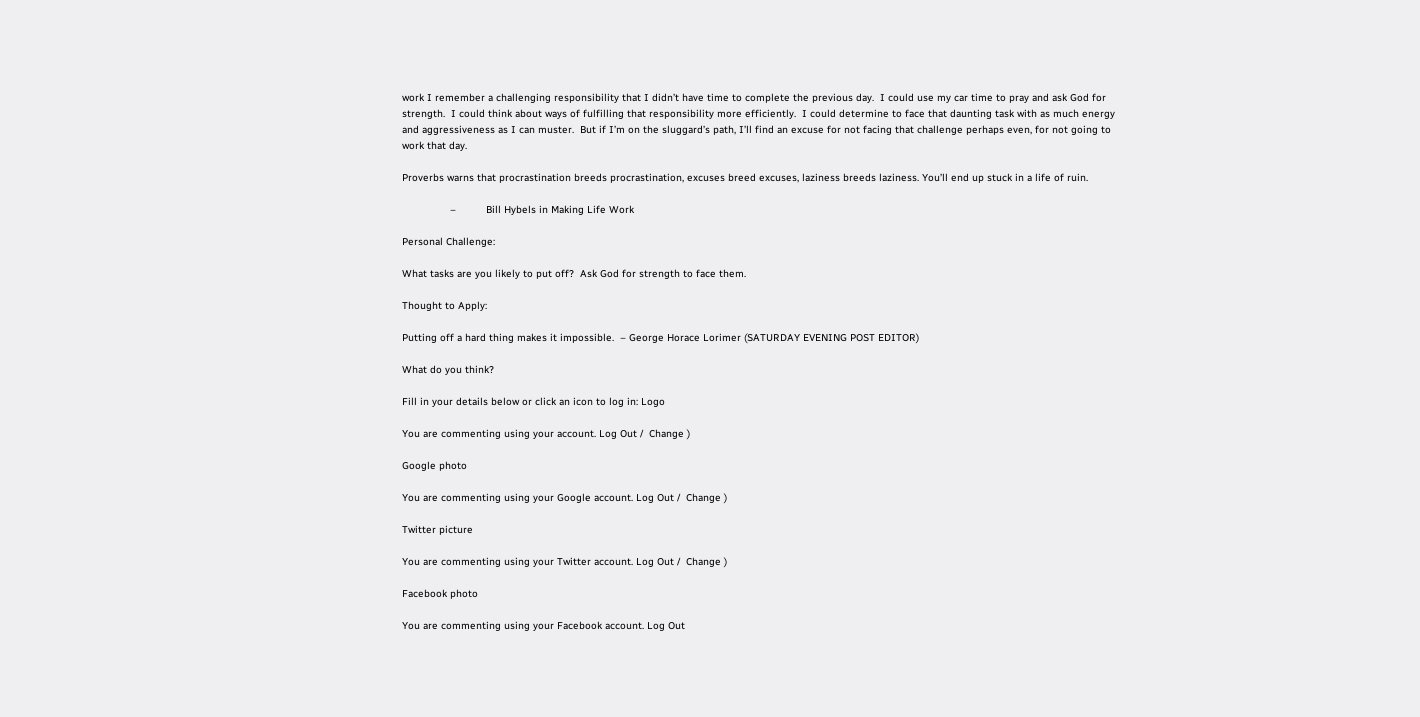work I remember a challenging responsibility that I didn’t have time to complete the previous day.  I could use my car time to pray and ask God for strength.  I could think about ways of fulfilling that responsibility more efficiently.  I could determine to face that daunting task with as much energy and aggressiveness as I can muster.  But if I’m on the sluggard’s path, I’ll find an excuse for not facing that challenge perhaps even, for not going to work that day.

Proverbs warns that procrastination breeds procrastination, excuses breed excuses, laziness breeds laziness. You’ll end up stuck in a life of ruin.

                –          Bill Hybels in Making Life Work

Personal Challenge:

What tasks are you likely to put off?  Ask God for strength to face them.

Thought to Apply:

Putting off a hard thing makes it impossible.  – George Horace Lorimer (SATURDAY EVENING POST EDITOR)

What do you think?

Fill in your details below or click an icon to log in: Logo

You are commenting using your account. Log Out /  Change )

Google photo

You are commenting using your Google account. Log Out /  Change )

Twitter picture

You are commenting using your Twitter account. Log Out /  Change )

Facebook photo

You are commenting using your Facebook account. Log Out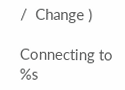/  Change )

Connecting to %s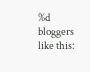%d bloggers like this: